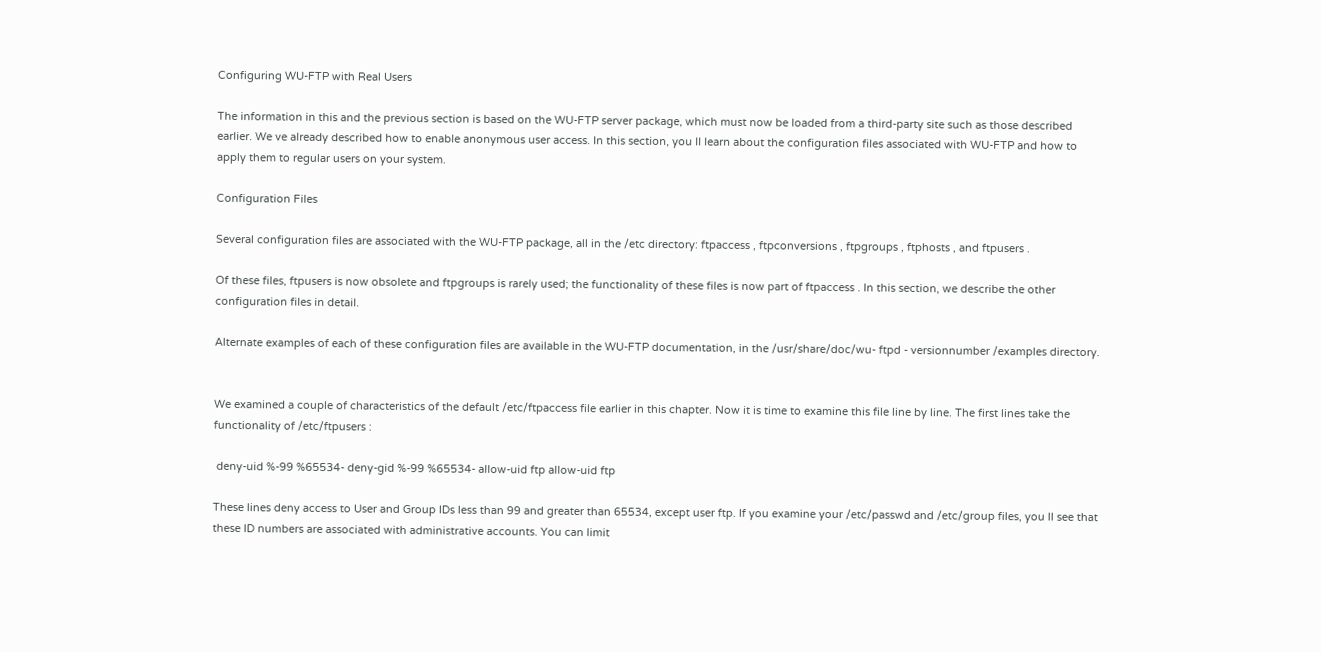Configuring WU-FTP with Real Users

The information in this and the previous section is based on the WU-FTP server package, which must now be loaded from a third-party site such as those described earlier. We ve already described how to enable anonymous user access. In this section, you ll learn about the configuration files associated with WU-FTP and how to apply them to regular users on your system.

Configuration Files

Several configuration files are associated with the WU-FTP package, all in the /etc directory: ftpaccess , ftpconversions , ftpgroups , ftphosts , and ftpusers .

Of these files, ftpusers is now obsolete and ftpgroups is rarely used; the functionality of these files is now part of ftpaccess . In this section, we describe the other configuration files in detail.

Alternate examples of each of these configuration files are available in the WU-FTP documentation, in the /usr/share/doc/wu- ftpd - versionnumber /examples directory.


We examined a couple of characteristics of the default /etc/ftpaccess file earlier in this chapter. Now it is time to examine this file line by line. The first lines take the functionality of /etc/ftpusers :

 deny-uid %-99 %65534- deny-gid %-99 %65534- allow-uid ftp allow-uid ftp

These lines deny access to User and Group IDs less than 99 and greater than 65534, except user ftp. If you examine your /etc/passwd and /etc/group files, you ll see that these ID numbers are associated with administrative accounts. You can limit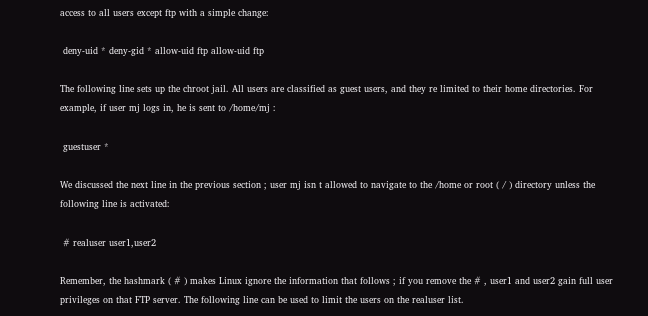access to all users except ftp with a simple change:

 deny-uid * deny-gid * allow-uid ftp allow-uid ftp

The following line sets up the chroot jail. All users are classified as guest users, and they re limited to their home directories. For example, if user mj logs in, he is sent to /home/mj :

 guestuser *

We discussed the next line in the previous section ; user mj isn t allowed to navigate to the /home or root ( / ) directory unless the following line is activated:

 # realuser user1,user2

Remember, the hashmark ( # ) makes Linux ignore the information that follows ; if you remove the # , user1 and user2 gain full user privileges on that FTP server. The following line can be used to limit the users on the realuser list.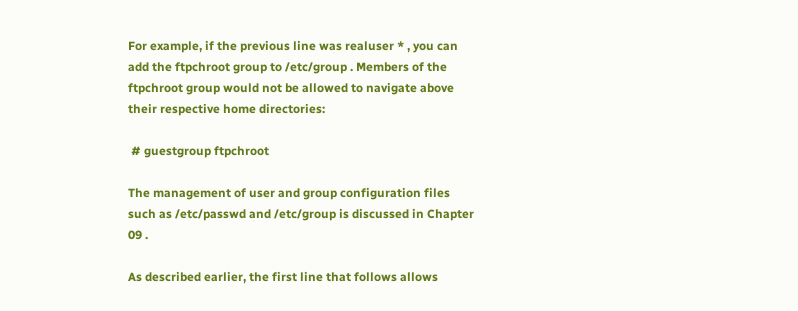For example, if the previous line was realuser * , you can add the ftpchroot group to /etc/group . Members of the ftpchroot group would not be allowed to navigate above their respective home directories:

 # guestgroup ftpchroot

The management of user and group configuration files such as /etc/passwd and /etc/group is discussed in Chapter 09 .

As described earlier, the first line that follows allows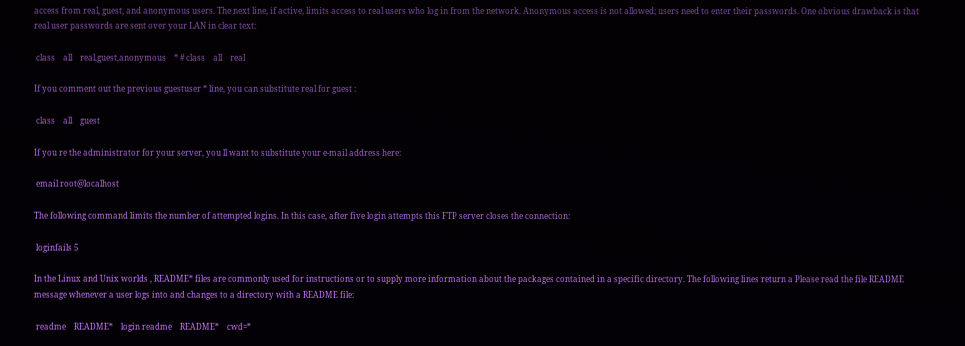access from real, guest, and anonymous users. The next line, if active, limits access to real users who log in from the network. Anonymous access is not allowed; users need to enter their passwords. One obvious drawback is that real user passwords are sent over your LAN in clear text:

 class    all    real,guest,anonymous    * # class    all    real

If you comment out the previous guestuser * line, you can substitute real for guest :

 class    all    guest

If you re the administrator for your server, you ll want to substitute your e-mail address here:

 email root@localhost

The following command limits the number of attempted logins. In this case, after five login attempts this FTP server closes the connection:

 loginfails 5

In the Linux and Unix worlds , README* files are commonly used for instructions or to supply more information about the packages contained in a specific directory. The following lines return a Please read the file README message whenever a user logs into and changes to a directory with a README file:

 readme    README*    login readme    README*    cwd=*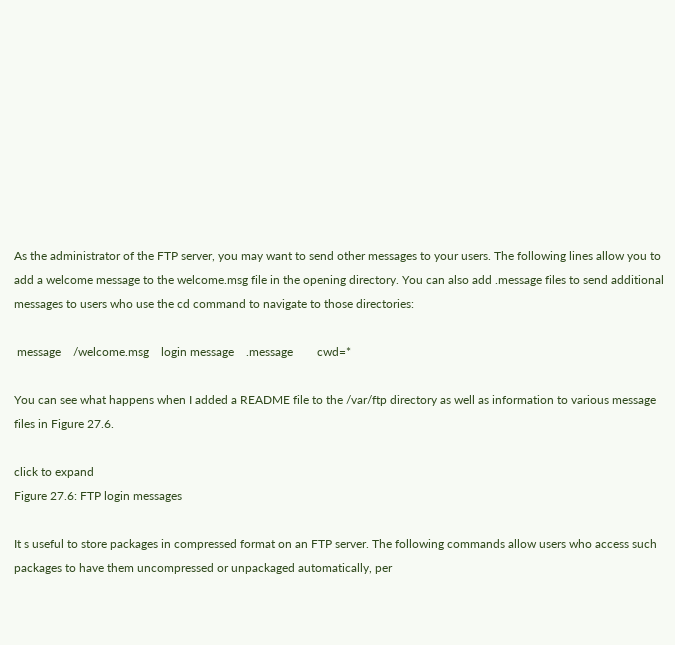As the administrator of the FTP server, you may want to send other messages to your users. The following lines allow you to add a welcome message to the welcome.msg file in the opening directory. You can also add .message files to send additional messages to users who use the cd command to navigate to those directories:

 message    /welcome.msg    login message    .message        cwd=*

You can see what happens when I added a README file to the /var/ftp directory as well as information to various message files in Figure 27.6.

click to expand
Figure 27.6: FTP login messages

It s useful to store packages in compressed format on an FTP server. The following commands allow users who access such packages to have them uncompressed or unpackaged automatically, per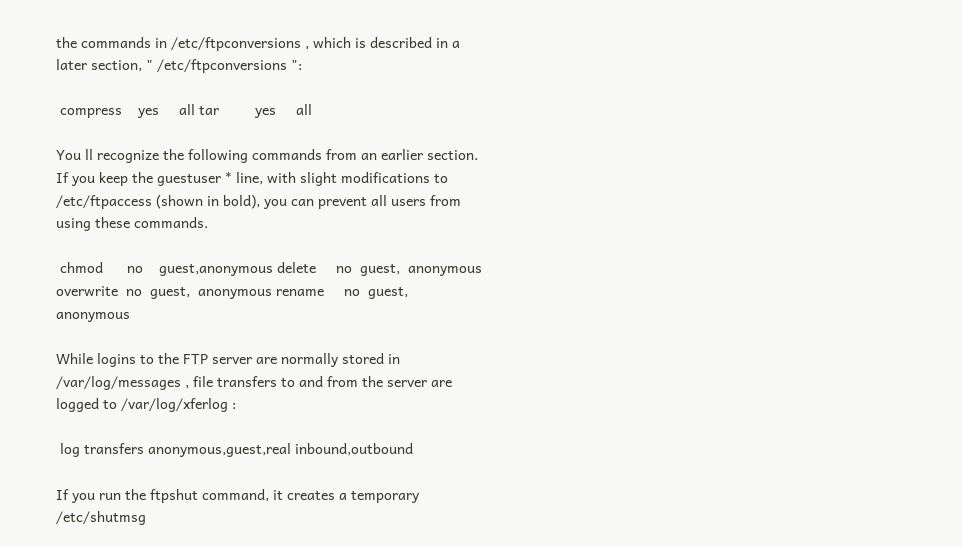the commands in /etc/ftpconversions , which is described in a later section, " /etc/ftpconversions ":

 compress    yes     all tar         yes     all

You ll recognize the following commands from an earlier section. If you keep the guestuser * line, with slight modifications to /etc/ftpaccess (shown in bold), you can prevent all users from using these commands.

 chmod      no    guest,anonymous delete     no  guest,  anonymous overwrite  no  guest,  anonymous rename     no  guest,  anonymous

While logins to the FTP server are normally stored in /var/log/messages , file transfers to and from the server are logged to /var/log/xferlog :

 log transfers anonymous,guest,real inbound,outbound

If you run the ftpshut command, it creates a temporary /etc/shutmsg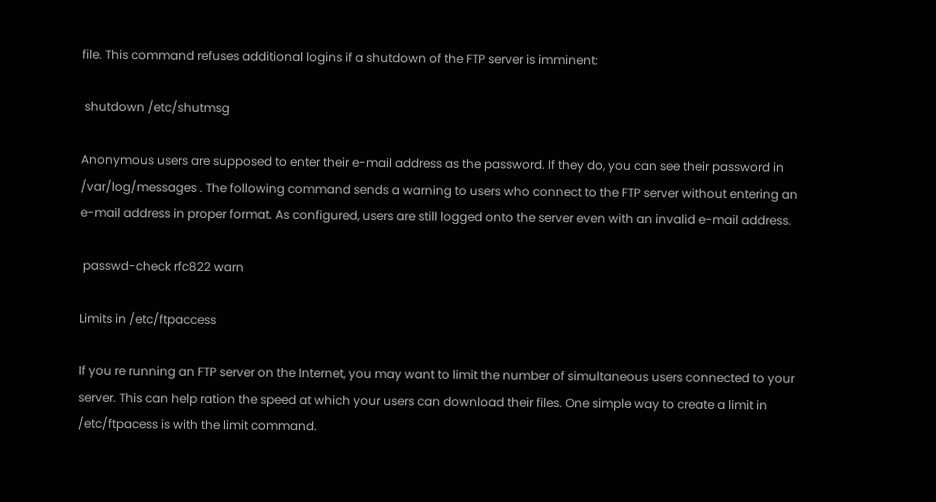file. This command refuses additional logins if a shutdown of the FTP server is imminent:

 shutdown /etc/shutmsg

Anonymous users are supposed to enter their e-mail address as the password. If they do, you can see their password in /var/log/messages . The following command sends a warning to users who connect to the FTP server without entering an e-mail address in proper format. As configured, users are still logged onto the server even with an invalid e-mail address.

 passwd-check rfc822 warn

Limits in /etc/ftpaccess

If you re running an FTP server on the Internet, you may want to limit the number of simultaneous users connected to your server. This can help ration the speed at which your users can download their files. One simple way to create a limit in /etc/ftpacess is with the limit command.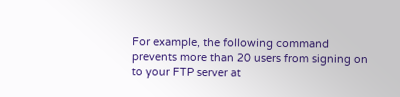For example, the following command prevents more than 20 users from signing on to your FTP server at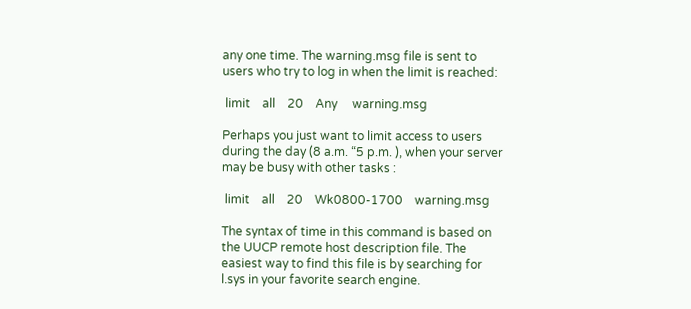any one time. The warning.msg file is sent to users who try to log in when the limit is reached:

 limit    all    20    Any     warning.msg

Perhaps you just want to limit access to users during the day (8 a.m. “5 p.m. ), when your server may be busy with other tasks :

 limit    all    20    Wk0800-1700    warning.msg

The syntax of time in this command is based on the UUCP remote host description file. The easiest way to find this file is by searching for l.sys in your favorite search engine.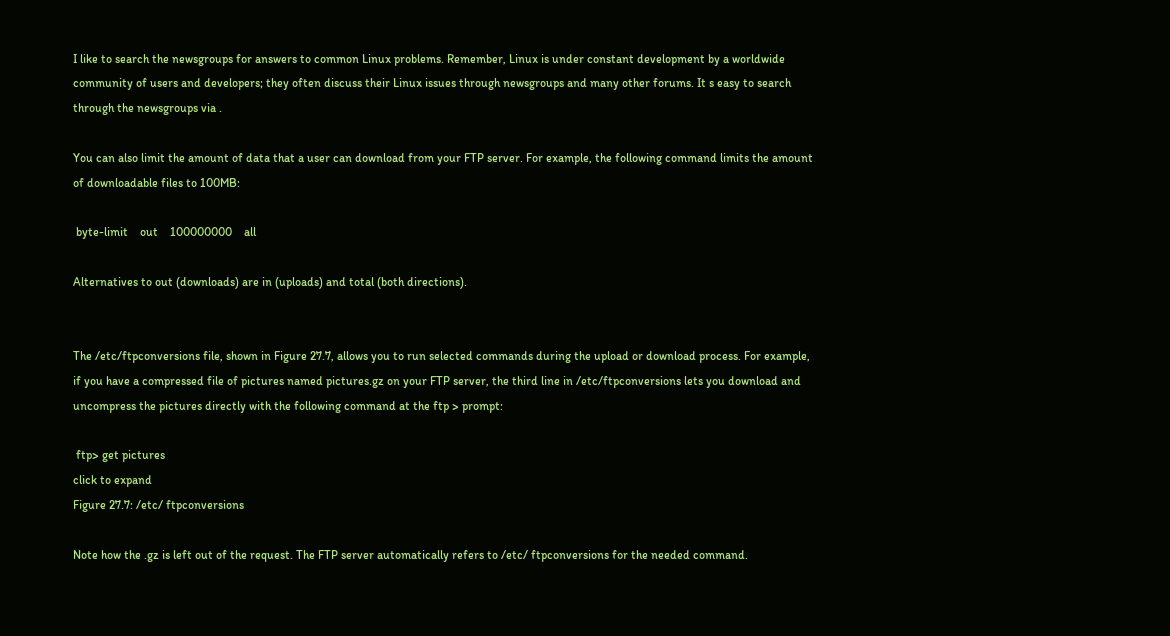I like to search the newsgroups for answers to common Linux problems. Remember, Linux is under constant development by a worldwide community of users and developers; they often discuss their Linux issues through newsgroups and many other forums. It s easy to search through the newsgroups via .

You can also limit the amount of data that a user can download from your FTP server. For example, the following command limits the amount of downloadable files to 100MB:

 byte-limit    out    100000000    all

Alternatives to out (downloads) are in (uploads) and total (both directions).


The /etc/ftpconversions file, shown in Figure 27.7, allows you to run selected commands during the upload or download process. For example, if you have a compressed file of pictures named pictures.gz on your FTP server, the third line in /etc/ftpconversions lets you download and uncompress the pictures directly with the following command at the ftp > prompt:

 ftp> get pictures
click to expand
Figure 27.7: /etc/ ftpconversions

Note how the .gz is left out of the request. The FTP server automatically refers to /etc/ ftpconversions for the needed command.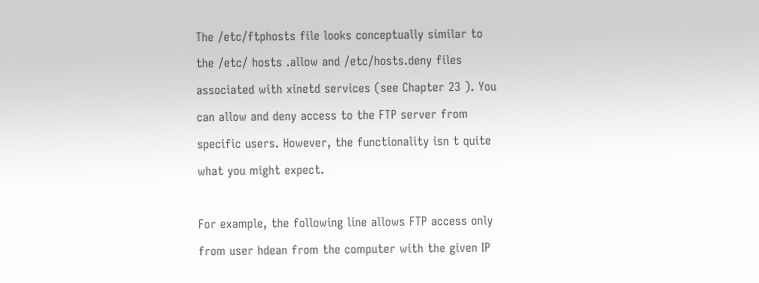The /etc/ftphosts file looks conceptually similar to the /etc/ hosts .allow and /etc/hosts.deny files associated with xinetd services (see Chapter 23 ). You can allow and deny access to the FTP server from specific users. However, the functionality isn t quite what you might expect.

For example, the following line allows FTP access only from user hdean from the computer with the given IP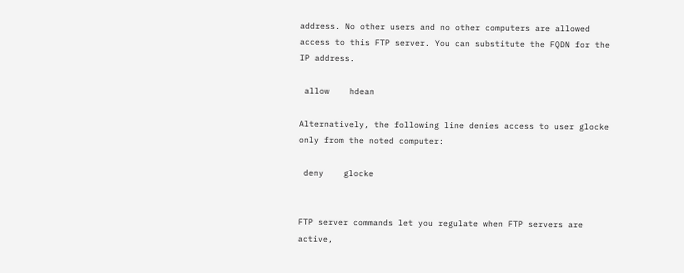address. No other users and no other computers are allowed access to this FTP server. You can substitute the FQDN for the IP address.

 allow    hdean

Alternatively, the following line denies access to user glocke only from the noted computer:

 deny    glocke


FTP server commands let you regulate when FTP servers are active,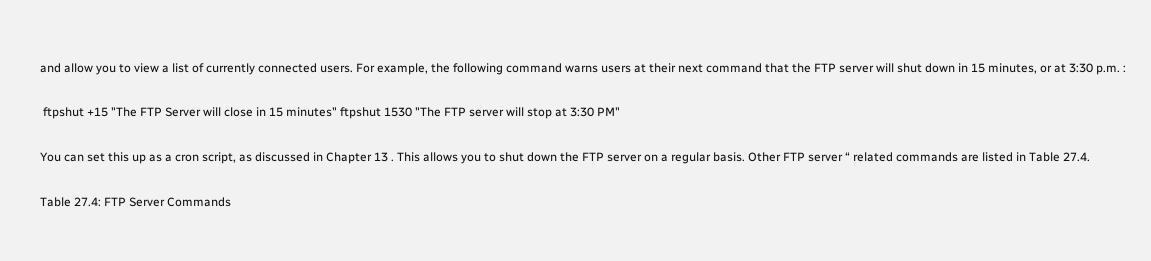and allow you to view a list of currently connected users. For example, the following command warns users at their next command that the FTP server will shut down in 15 minutes, or at 3:30 p.m. :

 ftpshut +15 "The FTP Server will close in 15 minutes" ftpshut 1530 "The FTP server will stop at 3:30 PM"

You can set this up as a cron script, as discussed in Chapter 13 . This allows you to shut down the FTP server on a regular basis. Other FTP server “ related commands are listed in Table 27.4.

Table 27.4: FTP Server Commands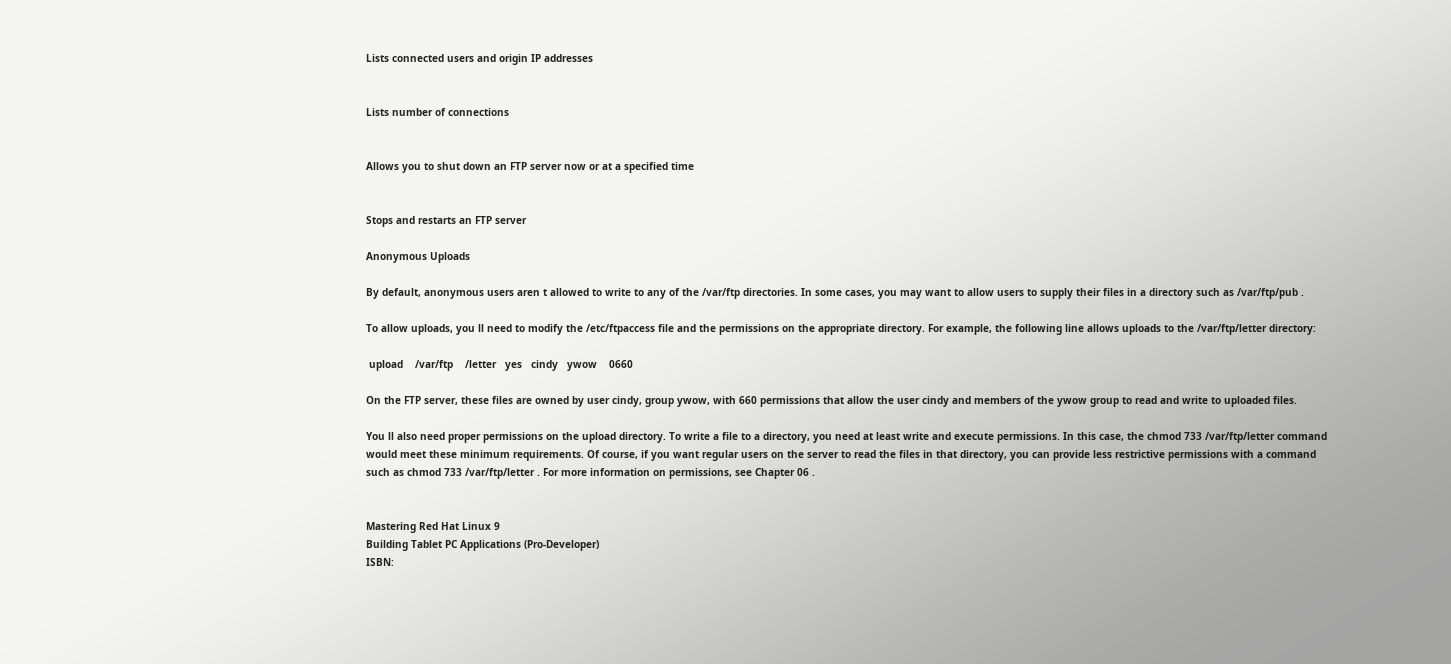Lists connected users and origin IP addresses


Lists number of connections


Allows you to shut down an FTP server now or at a specified time


Stops and restarts an FTP server

Anonymous Uploads

By default, anonymous users aren t allowed to write to any of the /var/ftp directories. In some cases, you may want to allow users to supply their files in a directory such as /var/ftp/pub .

To allow uploads, you ll need to modify the /etc/ftpaccess file and the permissions on the appropriate directory. For example, the following line allows uploads to the /var/ftp/letter directory:

 upload    /var/ftp    /letter   yes   cindy   ywow    0660

On the FTP server, these files are owned by user cindy, group ywow, with 660 permissions that allow the user cindy and members of the ywow group to read and write to uploaded files.

You ll also need proper permissions on the upload directory. To write a file to a directory, you need at least write and execute permissions. In this case, the chmod 733 /var/ftp/letter command would meet these minimum requirements. Of course, if you want regular users on the server to read the files in that directory, you can provide less restrictive permissions with a command such as chmod 733 /var/ftp/letter . For more information on permissions, see Chapter 06 .


Mastering Red Hat Linux 9
Building Tablet PC Applications (Pro-Developer)
ISBN: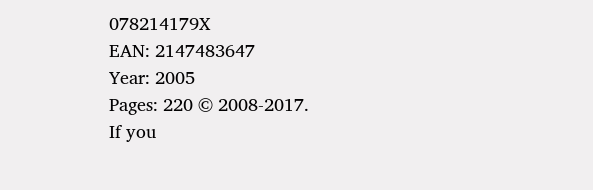078214179X
EAN: 2147483647
Year: 2005
Pages: 220 © 2008-2017.
If you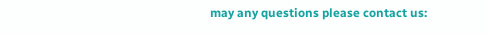may any questions please contact us: